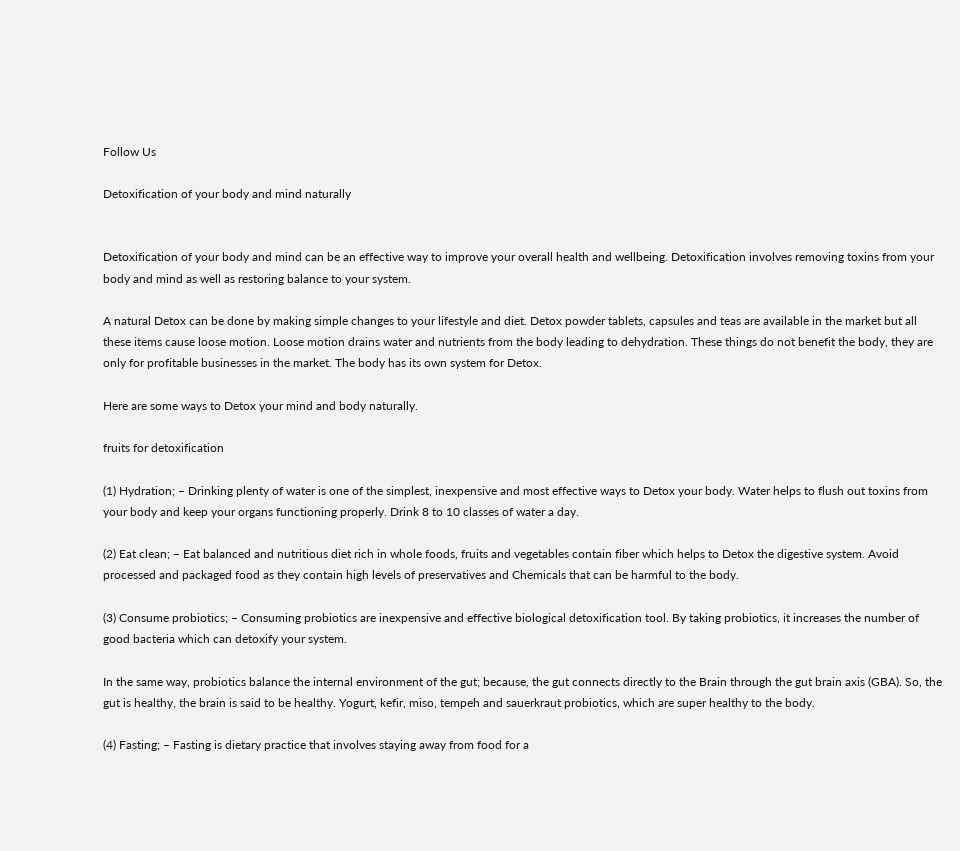Follow Us

Detoxification of your body and mind naturally


Detoxification of your body and mind can be an effective way to improve your overall health and wellbeing. Detoxification involves removing toxins from your body and mind as well as restoring balance to your system.

A natural Detox can be done by making simple changes to your lifestyle and diet. Detox powder tablets, capsules and teas are available in the market but all these items cause loose motion. Loose motion drains water and nutrients from the body leading to dehydration. These things do not benefit the body, they are only for profitable businesses in the market. The body has its own system for Detox.

Here are some ways to Detox your mind and body naturally.

fruits for detoxification

(1) Hydration; – Drinking plenty of water is one of the simplest, inexpensive and most effective ways to Detox your body. Water helps to flush out toxins from your body and keep your organs functioning properly. Drink 8 to 10 classes of water a day.

(2) Eat clean; – Eat balanced and nutritious diet rich in whole foods, fruits and vegetables contain fiber which helps to Detox the digestive system. Avoid processed and packaged food as they contain high levels of preservatives and Chemicals that can be harmful to the body.

(3) Consume probiotics; – Consuming probiotics are inexpensive and effective biological detoxification tool. By taking probiotics, it increases the number of good bacteria which can detoxify your system.

In the same way, probiotics balance the internal environment of the gut; because, the gut connects directly to the Brain through the gut brain axis (GBA). So, the gut is healthy, the brain is said to be healthy. Yogurt, kefir, miso, tempeh and sauerkraut probiotics, which are super healthy to the body.

(4) Fasting; – Fasting is dietary practice that involves staying away from food for a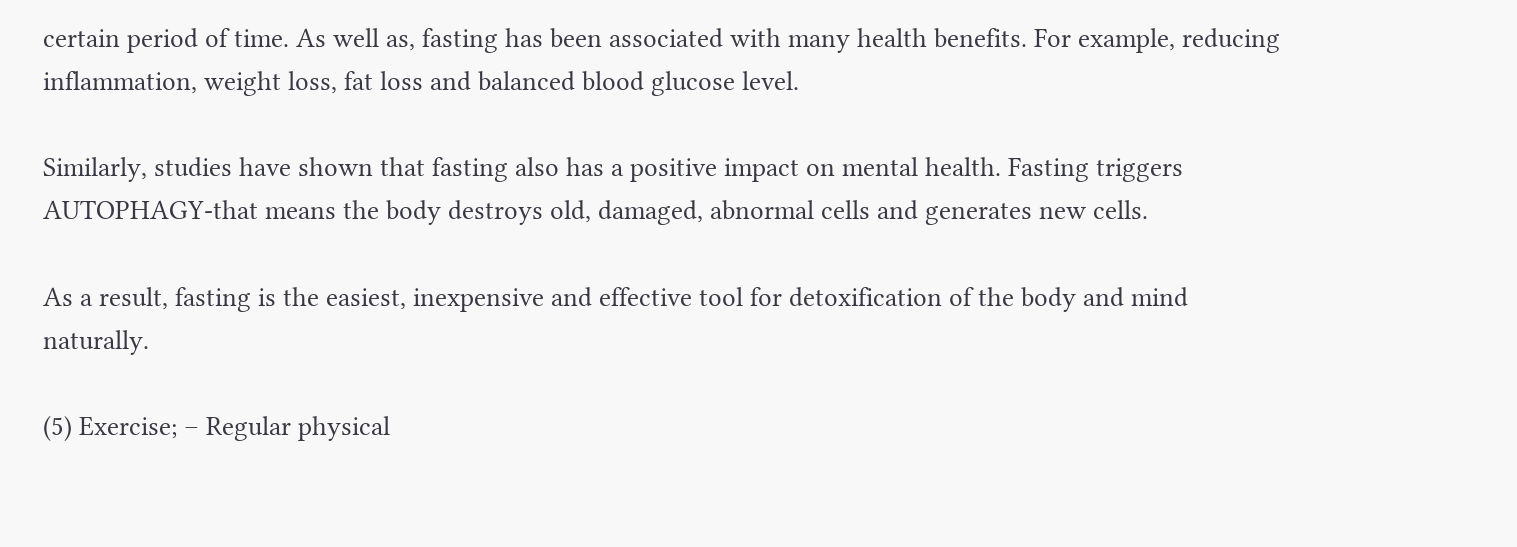certain period of time. As well as, fasting has been associated with many health benefits. For example, reducing inflammation, weight loss, fat loss and balanced blood glucose level.

Similarly, studies have shown that fasting also has a positive impact on mental health. Fasting triggers AUTOPHAGY-that means the body destroys old, damaged, abnormal cells and generates new cells.

As a result, fasting is the easiest, inexpensive and effective tool for detoxification of the body and mind naturally.

(5) Exercise; – Regular physical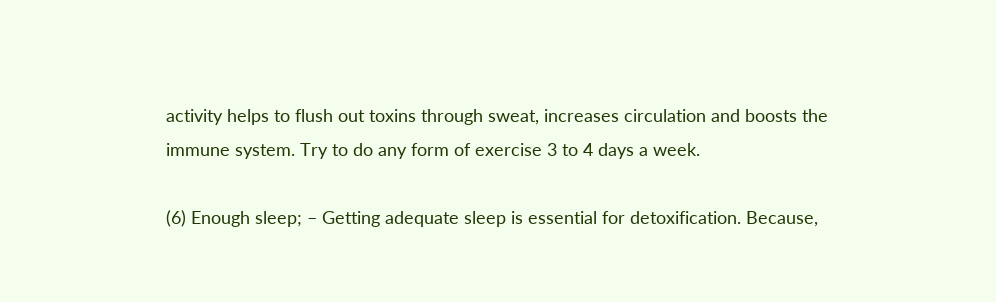activity helps to flush out toxins through sweat, increases circulation and boosts the immune system. Try to do any form of exercise 3 to 4 days a week.

(6) Enough sleep; – Getting adequate sleep is essential for detoxification. Because,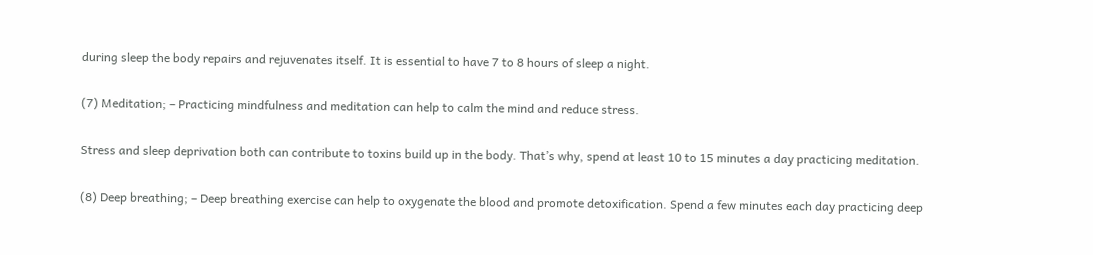during sleep the body repairs and rejuvenates itself. It is essential to have 7 to 8 hours of sleep a night.

(7) Meditation; – Practicing mindfulness and meditation can help to calm the mind and reduce stress.

Stress and sleep deprivation both can contribute to toxins build up in the body. That’s why, spend at least 10 to 15 minutes a day practicing meditation.

(8) Deep breathing; – Deep breathing exercise can help to oxygenate the blood and promote detoxification. Spend a few minutes each day practicing deep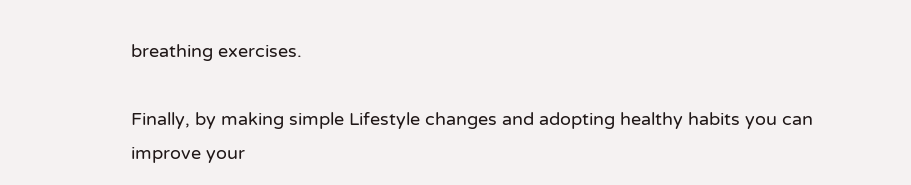breathing exercises.

Finally, by making simple Lifestyle changes and adopting healthy habits you can improve your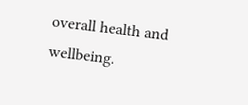overall health and wellbeing.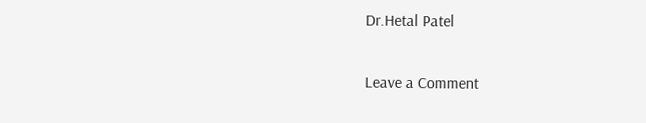Dr.Hetal Patel


Leave a Comment